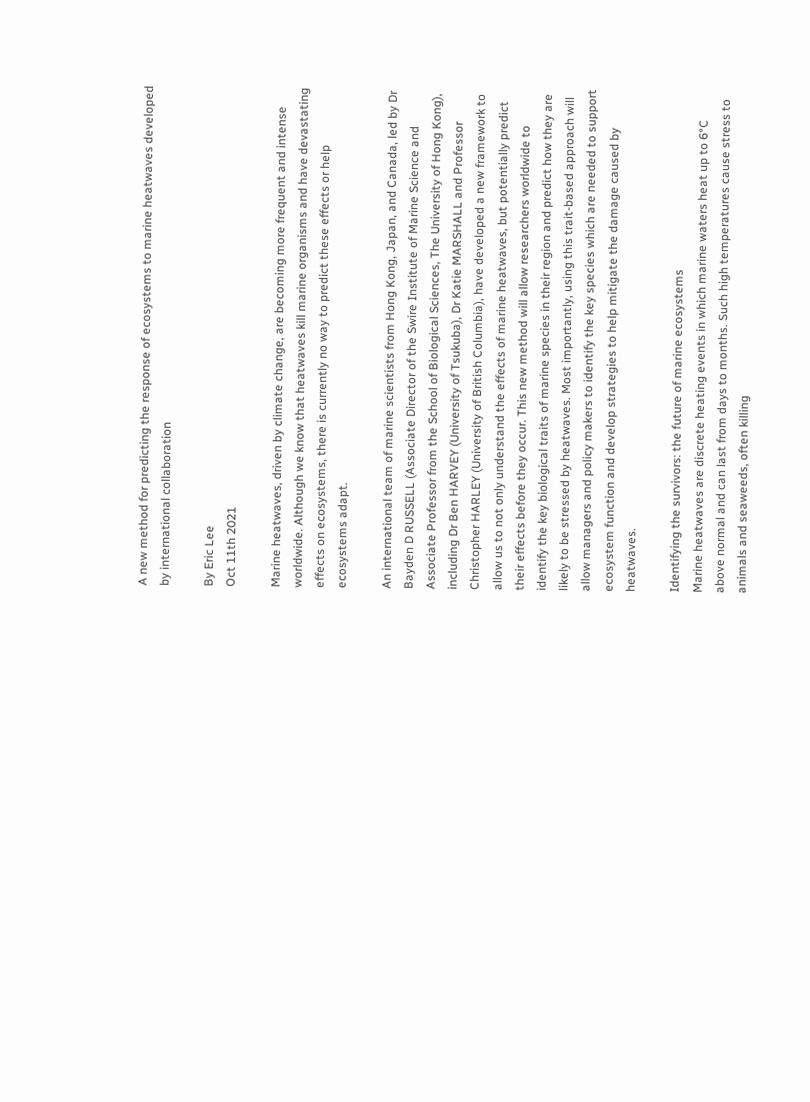A new method for predicting the response of ecosystems to marine heatwaves developed by international collaboration

By Eric Lee
Oct 11th 2021

Marine heatwaves, driven by climate change, are becoming more frequent and intense worldwide. Although we know that heatwaves kill marine organisms and have devastating effects on ecosystems, there is currently no way to predict these effects or help ecosystems adapt.

An international team of marine scientists from Hong Kong, Japan, and Canada, led by Dr Bayden D RUSSELL (Associate Director of the Swire Institute of Marine Science and Associate Professor from the School of Biological Sciences, The University of Hong Kong), including Dr Ben HARVEY (University of Tsukuba), Dr Katie MARSHALL and Professor Christopher HARLEY (University of British Columbia), have developed a new framework to allow us to not only understand the effects of marine heatwaves, but potentially predict their effects before they occur. This new method will allow researchers worldwide to identify the key biological traits of marine species in their region and predict how they are likely to be stressed by heatwaves. Most importantly, using this trait-based approach will allow managers and policy makers to identify the key species which are needed to support ecosystem function and develop strategies to help mitigate the damage caused by heatwaves.

Identifying the survivors: the future of marine ecosystems
Marine heatwaves are discrete heating events in which marine waters heat up to 6°C above normal and can last from days to months. Such high temperatures cause stress to animals and seaweeds, often killing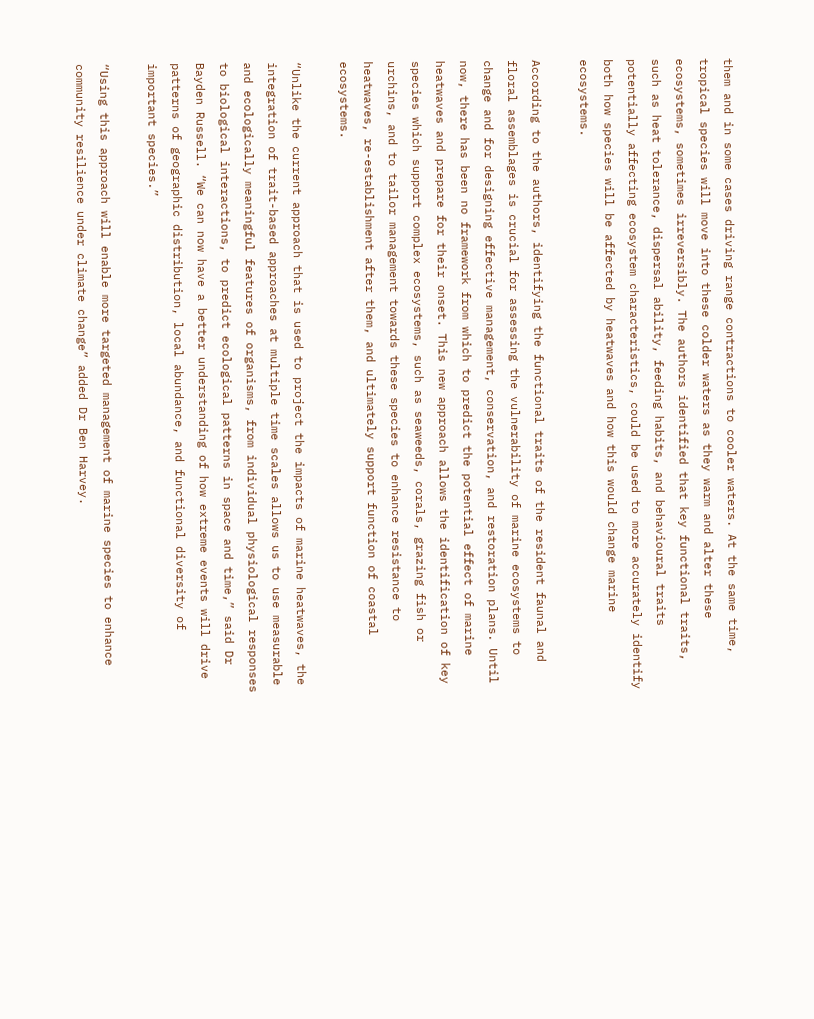them and in some cases driving range contractions to cooler waters. At the same time, tropical species will move into these colder waters as they warm and alter these ecosystems, sometimes irreversibly. The authors identified that key functional traits, such as heat tolerance, dispersal ability, feeding habits, and behavioural traits potentially affecting ecosystem characteristics, could be used to more accurately identify both how species will be affected by heatwaves and how this would change marine ecosystems.

According to the authors, identifying the functional traits of the resident faunal and floral assemblages is crucial for assessing the vulnerability of marine ecosystems to change and for designing effective management, conservation, and restoration plans. Until now, there has been no framework from which to predict the potential effect of marine heatwaves and prepare for their onset. This new approach allows the identification of key species which support complex ecosystems, such as seaweeds, corals, grazing fish or urchins, and to tailor management towards these species to enhance resistance to heatwaves, re-establishment after them, and ultimately support function of coastal ecosystems.

“Unlike the current approach that is used to project the impacts of marine heatwaves, the integration of trait-based approaches at multiple time scales allows us to use measurable and ecologically meaningful features of organisms, from individual physiological responses to biological interactions, to predict ecological patterns in space and time,” said Dr Bayden Russell. “We can now have a better understanding of how extreme events will drive patterns of geographic distribution, local abundance, and functional diversity of important species.”

“Using this approach will enable more targeted management of marine species to enhance community resilience under climate change” added Dr Ben Harvey.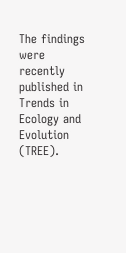The findings were recently published in Trends in Ecology and Evolution (TREE).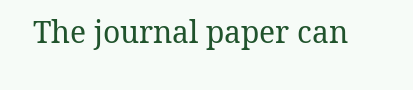The journal paper can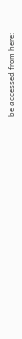be accessed from here: